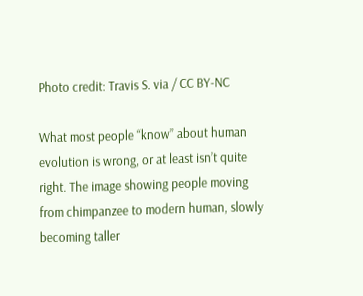Photo credit: Travis S. via / CC BY-NC

What most people “know” about human evolution is wrong, or at least isn’t quite right. The image showing people moving from chimpanzee to modern human, slowly becoming taller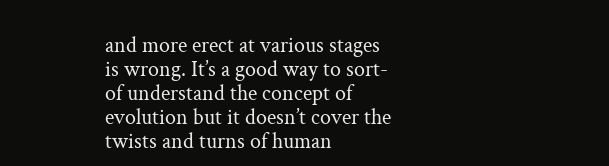and more erect at various stages is wrong. It’s a good way to sort-of understand the concept of evolution but it doesn’t cover the twists and turns of human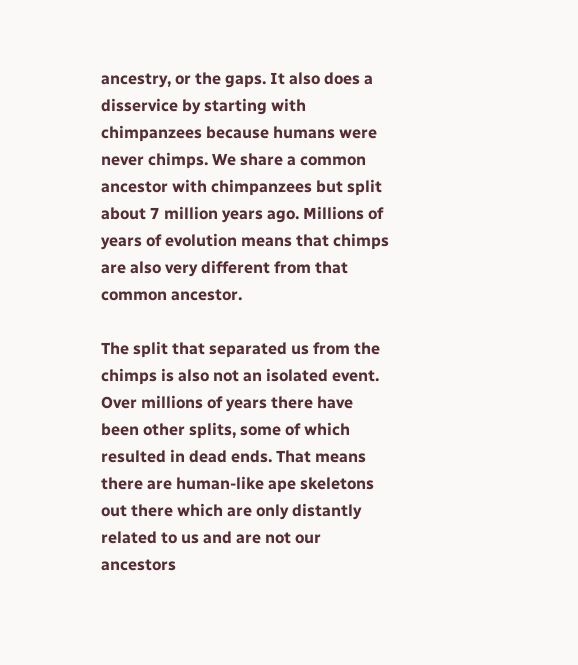ancestry, or the gaps. It also does a disservice by starting with chimpanzees because humans were never chimps. We share a common ancestor with chimpanzees but split about 7 million years ago. Millions of years of evolution means that chimps are also very different from that common ancestor.

The split that separated us from the chimps is also not an isolated event. Over millions of years there have been other splits, some of which resulted in dead ends. That means there are human-like ape skeletons out there which are only distantly related to us and are not our ancestors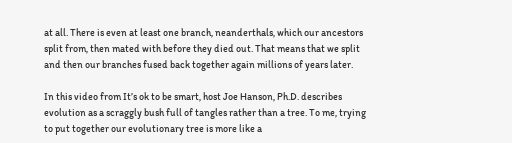at all. There is even at least one branch, neanderthals, which our ancestors split from, then mated with before they died out. That means that we split and then our branches fused back together again millions of years later.

In this video from It’s ok to be smart, host Joe Hanson, Ph.D. describes evolution as a scraggly bush full of tangles rather than a tree. To me, trying to put together our evolutionary tree is more like a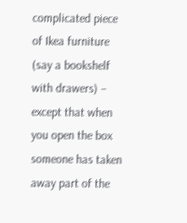complicated piece of Ikea furniture (say a bookshelf with drawers) – except that when you open the box someone has taken away part of the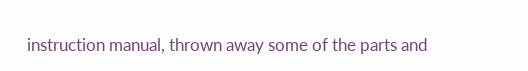instruction manual, thrown away some of the parts and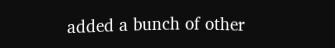added a bunch of other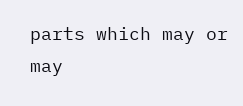parts which may or may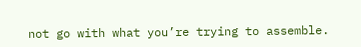not go with what you’re trying to assemble.